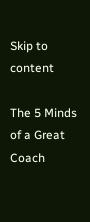Skip to content

The 5 Minds of a Great Coach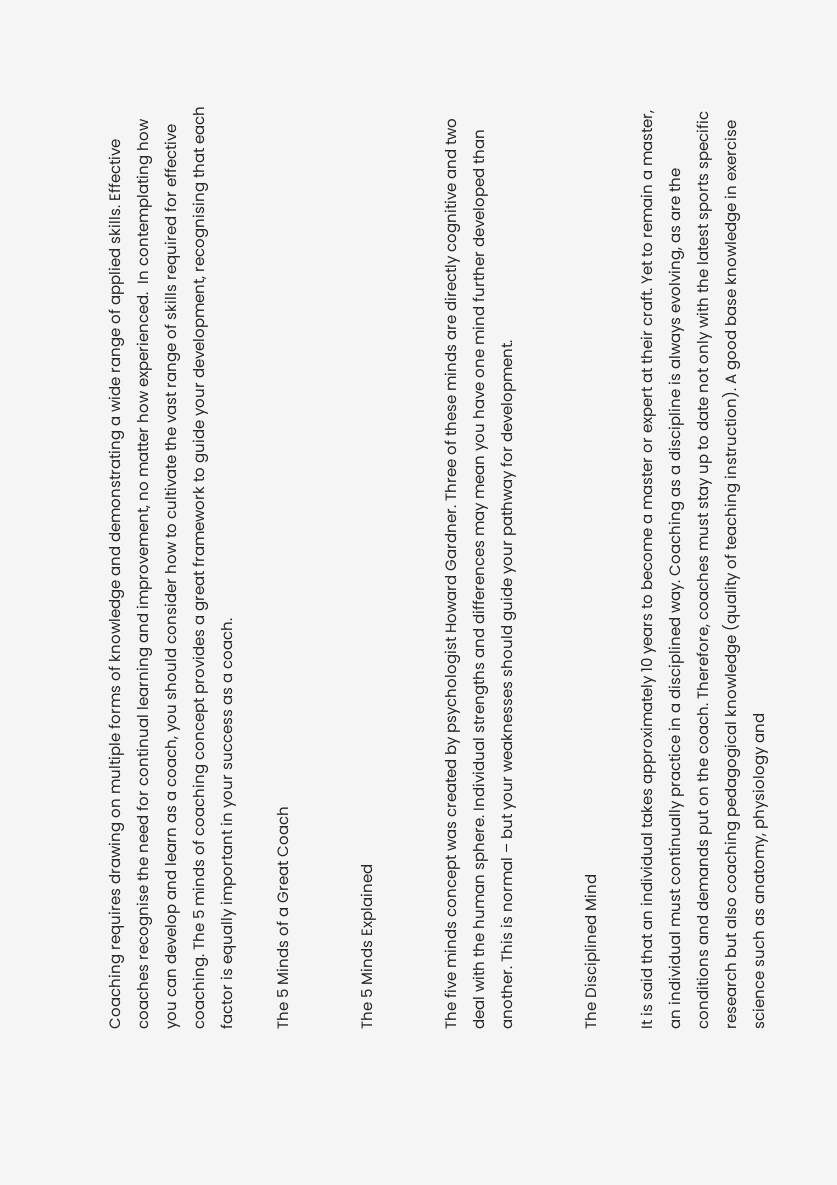Coaching requires drawing on multiple forms of knowledge and demonstrating a wide range of applied skills. Effective coaches recognise the need for continual learning and improvement, no matter how experienced.  In contemplating how you can develop and learn as a coach, you should consider how to cultivate the vast range of skills required for effective coaching. The 5 minds of coaching concept provides a great framework to guide your development, recognising that each factor is equally important in your success as a coach.

The 5 Minds of a Great Coach


The 5 Minds Explained


The five minds concept was created by psychologist Howard Gardner. Three of these minds are directly cognitive and two deal with the human sphere. Individual strengths and differences may mean you have one mind further developed than another. This is normal – but your weaknesses should guide your pathway for development.


The Disciplined Mind

It is said that an individual takes approximately 10 years to become a master or expert at their craft. Yet to remain a master, an individual must continually practice in a disciplined way. Coaching as a discipline is always evolving, as are the conditions and demands put on the coach. Therefore, coaches must stay up to date not only with the latest sports specific research but also coaching pedagogical knowledge (quality of teaching instruction). A good base knowledge in exercise science such as anatomy, physiology and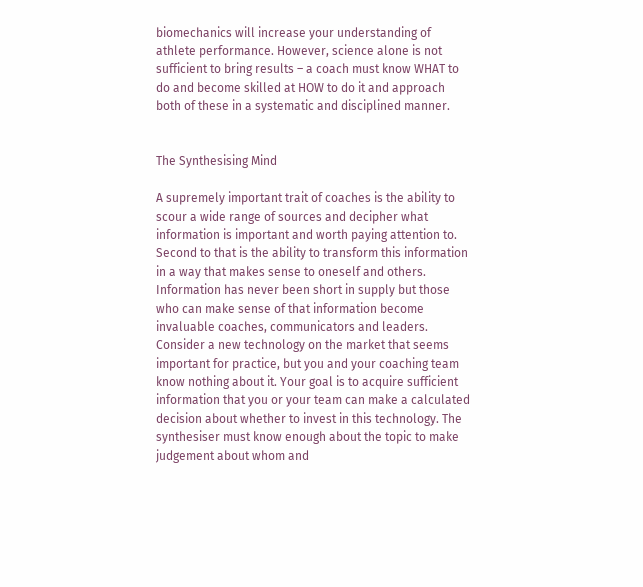biomechanics will increase your understanding of athlete performance. However, science alone is not sufficient to bring results – a coach must know WHAT to do and become skilled at HOW to do it and approach both of these in a systematic and disciplined manner.


The Synthesising Mind

A supremely important trait of coaches is the ability to scour a wide range of sources and decipher what information is important and worth paying attention to. Second to that is the ability to transform this information in a way that makes sense to oneself and others. Information has never been short in supply but those who can make sense of that information become invaluable coaches, communicators and leaders. Consider a new technology on the market that seems important for practice, but you and your coaching team know nothing about it. Your goal is to acquire sufficient information that you or your team can make a calculated decision about whether to invest in this technology. The synthesiser must know enough about the topic to make judgement about whom and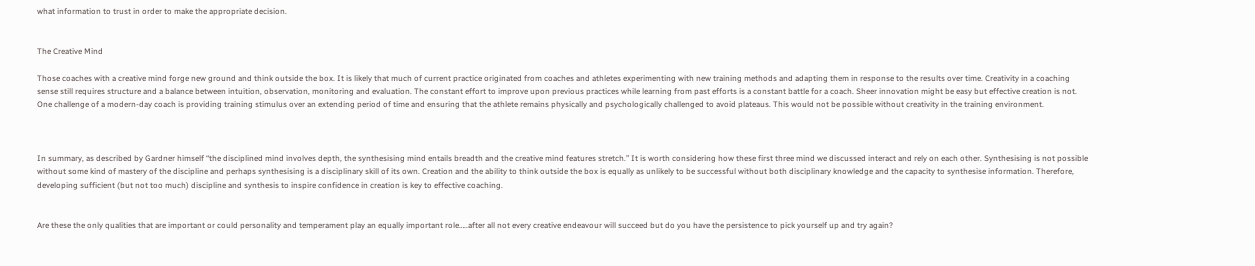what information to trust in order to make the appropriate decision.


The Creative Mind

Those coaches with a creative mind forge new ground and think outside the box. It is likely that much of current practice originated from coaches and athletes experimenting with new training methods and adapting them in response to the results over time. Creativity in a coaching sense still requires structure and a balance between intuition, observation, monitoring and evaluation. The constant effort to improve upon previous practices while learning from past efforts is a constant battle for a coach. Sheer innovation might be easy but effective creation is not. One challenge of a modern-day coach is providing training stimulus over an extending period of time and ensuring that the athlete remains physically and psychologically challenged to avoid plateaus. This would not be possible without creativity in the training environment.



In summary, as described by Gardner himself “the disciplined mind involves depth, the synthesising mind entails breadth and the creative mind features stretch.” It is worth considering how these first three mind we discussed interact and rely on each other. Synthesising is not possible without some kind of mastery of the discipline and perhaps synthesising is a disciplinary skill of its own. Creation and the ability to think outside the box is equally as unlikely to be successful without both disciplinary knowledge and the capacity to synthesise information. Therefore, developing sufficient (but not too much) discipline and synthesis to inspire confidence in creation is key to effective coaching.


Are these the only qualities that are important or could personality and temperament play an equally important role…..after all not every creative endeavour will succeed but do you have the persistence to pick yourself up and try again?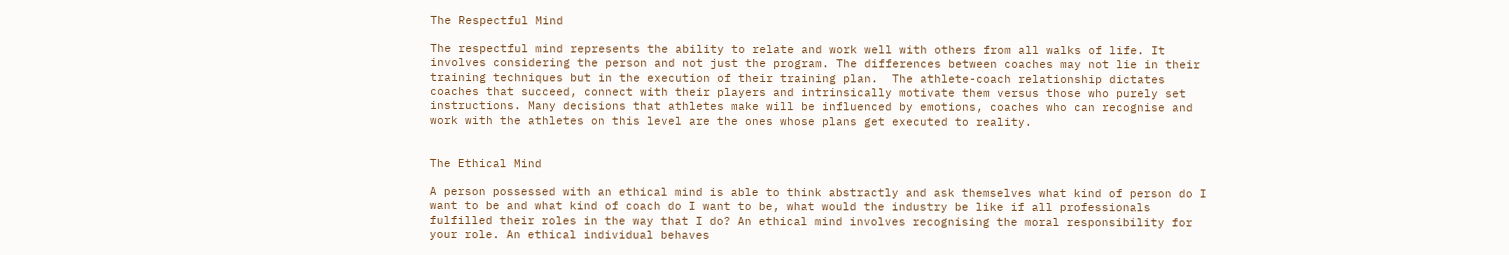The Respectful Mind

The respectful mind represents the ability to relate and work well with others from all walks of life. It involves considering the person and not just the program. The differences between coaches may not lie in their training techniques but in the execution of their training plan.  The athlete-coach relationship dictates coaches that succeed, connect with their players and intrinsically motivate them versus those who purely set instructions. Many decisions that athletes make will be influenced by emotions, coaches who can recognise and work with the athletes on this level are the ones whose plans get executed to reality.


The Ethical Mind

A person possessed with an ethical mind is able to think abstractly and ask themselves what kind of person do I want to be and what kind of coach do I want to be, what would the industry be like if all professionals fulfilled their roles in the way that I do? An ethical mind involves recognising the moral responsibility for your role. An ethical individual behaves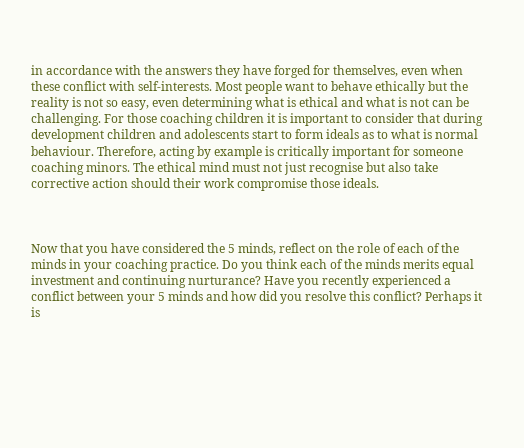in accordance with the answers they have forged for themselves, even when these conflict with self-interests. Most people want to behave ethically but the reality is not so easy, even determining what is ethical and what is not can be challenging. For those coaching children it is important to consider that during development children and adolescents start to form ideals as to what is normal behaviour. Therefore, acting by example is critically important for someone coaching minors. The ethical mind must not just recognise but also take corrective action should their work compromise those ideals.



Now that you have considered the 5 minds, reflect on the role of each of the minds in your coaching practice. Do you think each of the minds merits equal investment and continuing nurturance? Have you recently experienced a conflict between your 5 minds and how did you resolve this conflict? Perhaps it is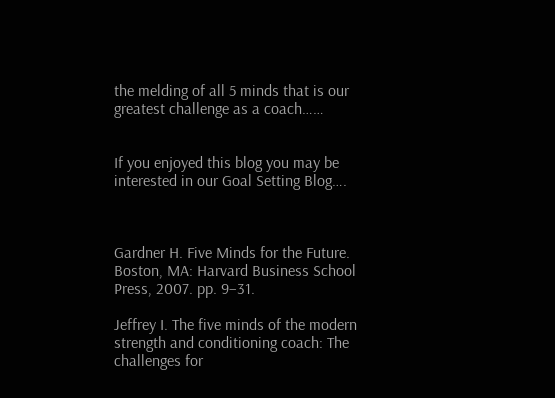the melding of all 5 minds that is our greatest challenge as a coach……


If you enjoyed this blog you may be interested in our Goal Setting Blog….



Gardner H. Five Minds for the Future. Boston, MA: Harvard Business School Press, 2007. pp. 9–31.

Jeffrey I. The five minds of the modern strength and conditioning coach: The challenges for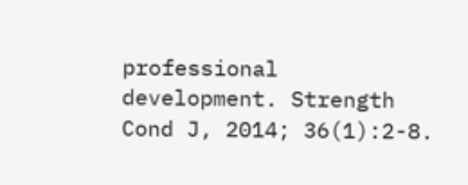professional development. Strength Cond J, 2014; 36(1):2-8.